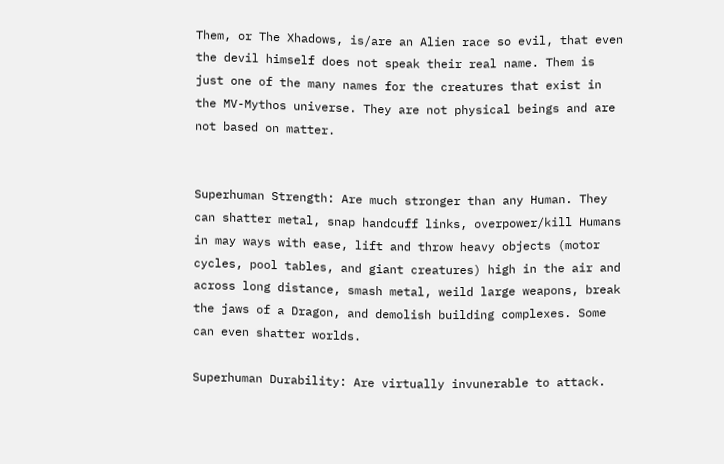Them, or The Xhadows, is/are an Alien race so evil, that even the devil himself does not speak their real name. Them is just one of the many names for the creatures that exist in the MV-Mythos universe. They are not physical beings and are not based on matter.


Superhuman Strength: Are much stronger than any Human. They can shatter metal, snap handcuff links, overpower/kill Humans in may ways with ease, lift and throw heavy objects (motor cycles, pool tables, and giant creatures) high in the air and across long distance, smash metal, weild large weapons, break the jaws of a Dragon, and demolish building complexes. Some can even shatter worlds.

Superhuman Durability: Are virtually invunerable to attack.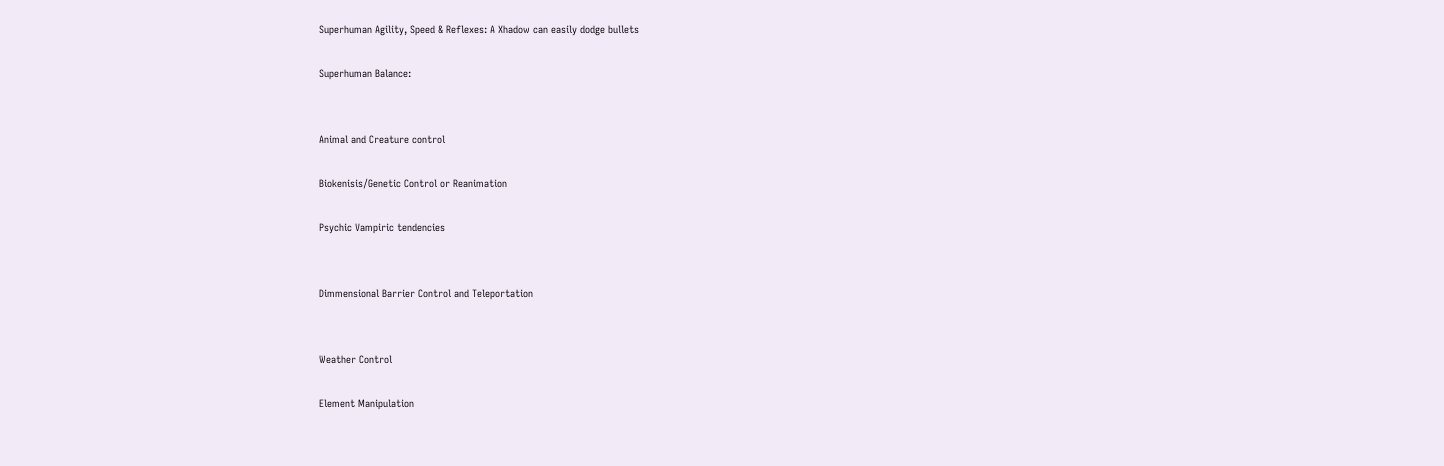Superhuman Agility, Speed & Reflexes: A Xhadow can easily dodge bullets

Superhuman Balance:


Animal and Creature control

Biokenisis/Genetic Control or Reanimation

Psychic Vampiric tendencies


Dimmensional Barrier Control and Teleportation


Weather Control

Element Manipulation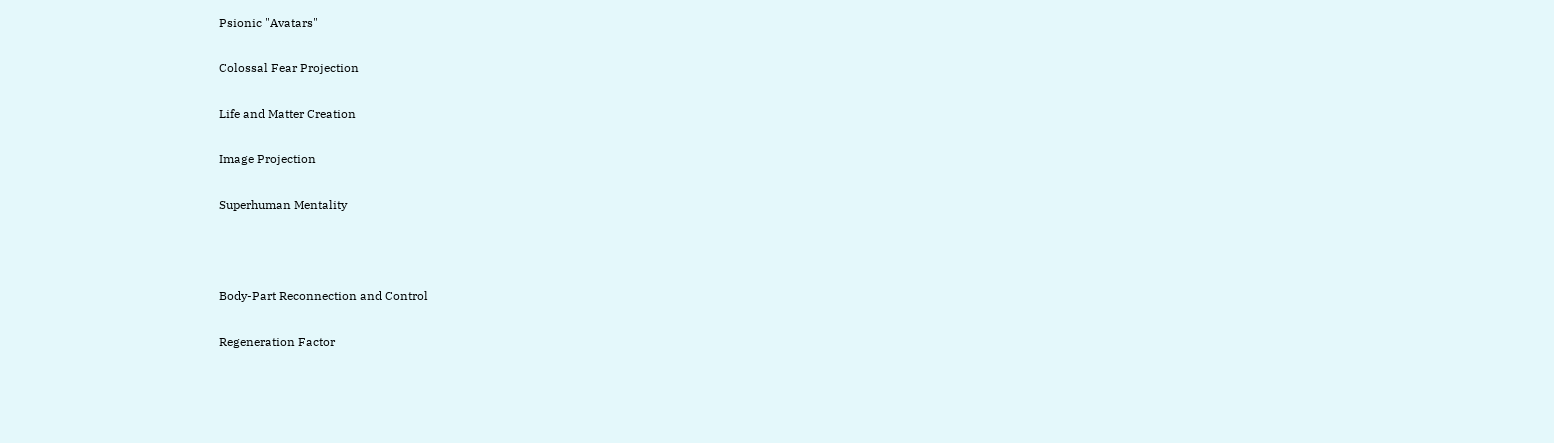Psionic "Avatars"

Colossal Fear Projection

Life and Matter Creation

Image Projection

Superhuman Mentality



Body-Part Reconnection and Control

Regeneration Factor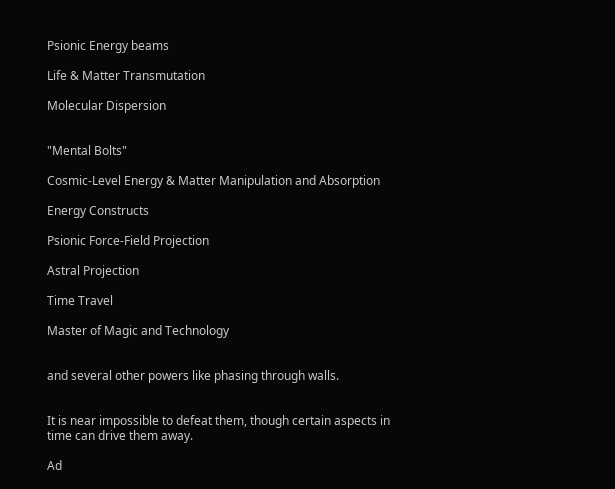Psionic Energy beams

Life & Matter Transmutation

Molecular Dispersion


"Mental Bolts"

Cosmic-Level Energy & Matter Manipulation and Absorption

Energy Constructs

Psionic Force-Field Projection

Astral Projection

Time Travel

Master of Magic and Technology


and several other powers like phasing through walls.


It is near impossible to defeat them, though certain aspects in time can drive them away.

Ad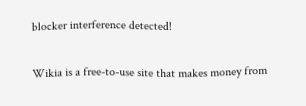blocker interference detected!

Wikia is a free-to-use site that makes money from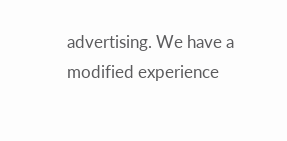advertising. We have a modified experience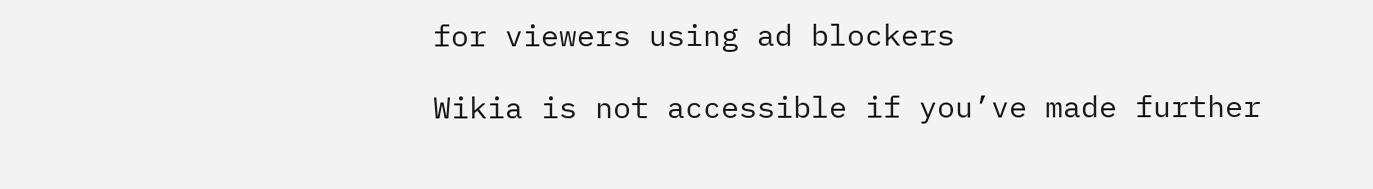for viewers using ad blockers

Wikia is not accessible if you’ve made further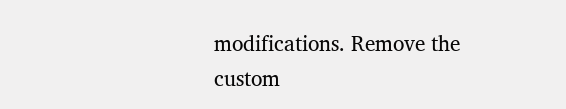modifications. Remove the custom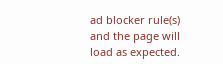ad blocker rule(s) and the page will load as expected.